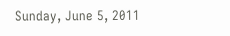Sunday, June 5, 2011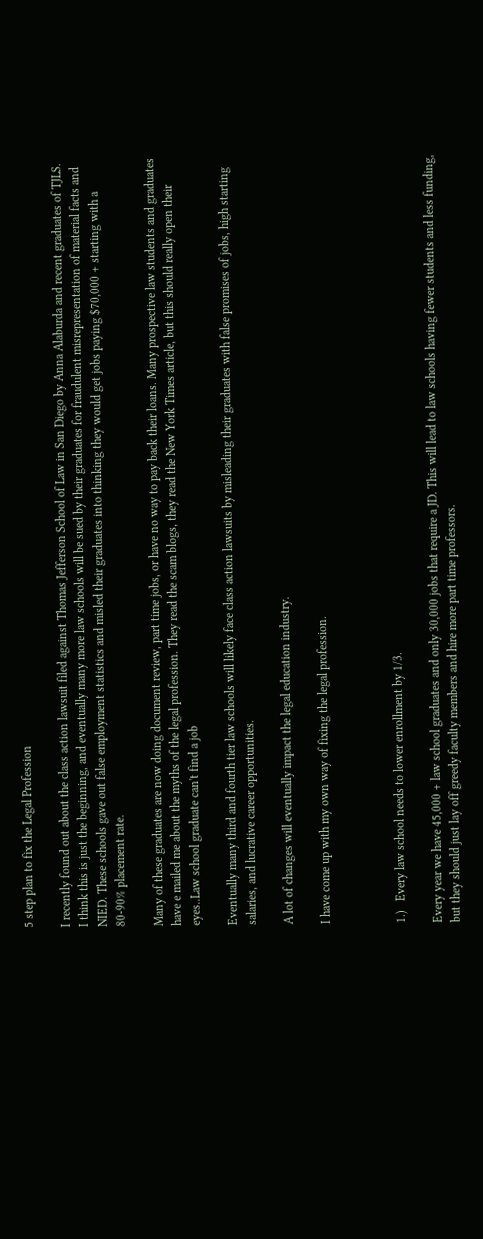5 step plan to fix the Legal Profession

I recently found out about the class action lawsuit filed against Thomas Jefferson School of Law in San Diego by Anna Alaburda and recent graduates of TJLS. I think this is just the beginning, and eventually many more law schools will be sued by their graduates for fraudulent misrepresentation of material facts and NIED. These schools gave out false employment statistics and misled their graduates into thinking they would get jobs paying $70,000 + starting with a 80-90% placement rate.

Many of these graduates are now doing document review, part time jobs, or have no way to pay back their loans. Many prospective law students and graduates have e mailed me about the myths of the legal profession. They read the scam blogs, they read the New York Times article, but this should really open their eyes..Law school graduate can't find a job

Eventually many third and fourth tier law schools will likely face class action lawsuits by misleading their graduates with false promises of jobs, high starting salaries, and lucrative career opportunities.

A lot of changes will eventually impact the legal education industry.

I have come up with my own way of fixing the legal profession.



1.)   Every law school needs to lower enrollment by 1/3.

Every year we have 45,000 + law school graduates and only 30,000 jobs that require a JD. This will lead to law schools having fewer students and less funding, but they should just lay off greedy faculty members and hire more part time professors.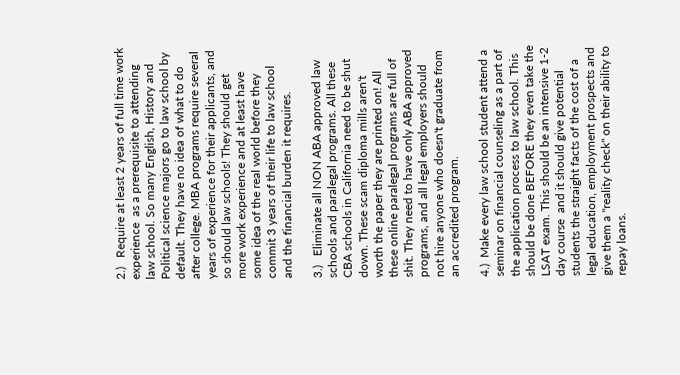2.)   Require at least 2 years of full time work experience  as a prerequisite to attending law school. So many English, History and Political science majors go to law school by default. They have no idea of what to do after college. MBA programs require several years of experience for their applicants, and so should law schools! They should get more work experience and at least have some idea of the real world before they commit 3 years of their life to law school and the financial burden it requires.

3.)   Eliminate all NON ABA approved law schools and paralegal programs. All these CBA schools in California need to be shut down. These scam diploma mills aren't worth the paper they are printed on! All these online paralegal programs are full of shit. They need to have only ABA approved programs, and all legal employers should not hire anyone who doesn't graduate from an accredited program.

4.)  Make every law school student attend a seminar on financial counseling as a part of the application process to law school. This should be done BEFORE they even take the LSAT exam. This should be an intensive 1-2 day course  and it should give potential students the straight facts of the cost of a legal education, employment prospects and  give them a "reality check" on their ability to repay loans.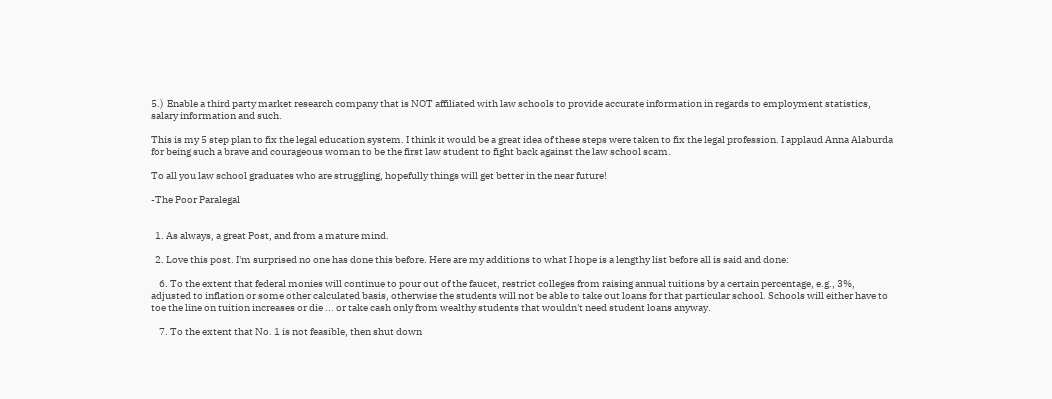5.)  Enable a third party market research company that is NOT affiliated with law schools to provide accurate information in regards to employment statistics, salary information and such.

This is my 5 step plan to fix the legal education system. I think it would be a great idea of these steps were taken to fix the legal profession. I applaud Anna Alaburda for being such a brave and courageous woman to be the first law student to fight back against the law school scam.

To all you law school graduates who are struggling, hopefully things will get better in the near future!

-The Poor Paralegal


  1. As always, a great Post, and from a mature mind.

  2. Love this post. I'm surprised no one has done this before. Here are my additions to what I hope is a lengthy list before all is said and done:

    6. To the extent that federal monies will continue to pour out of the faucet, restrict colleges from raising annual tuitions by a certain percentage, e.g., 3%, adjusted to inflation or some other calculated basis, otherwise the students will not be able to take out loans for that particular school. Schools will either have to toe the line on tuition increases or die ... or take cash only from wealthy students that wouldn't need student loans anyway.

    7. To the extent that No. 1 is not feasible, then shut down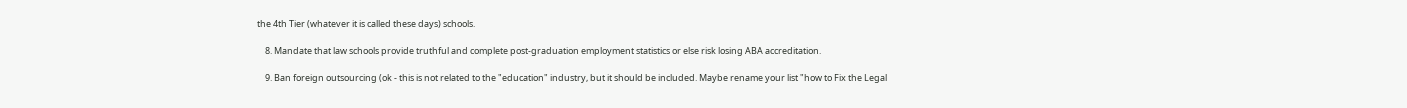the 4th Tier (whatever it is called these days) schools.

    8. Mandate that law schools provide truthful and complete post-graduation employment statistics or else risk losing ABA accreditation.

    9. Ban foreign outsourcing (ok - this is not related to the "education" industry, but it should be included. Maybe rename your list "how to Fix the Legal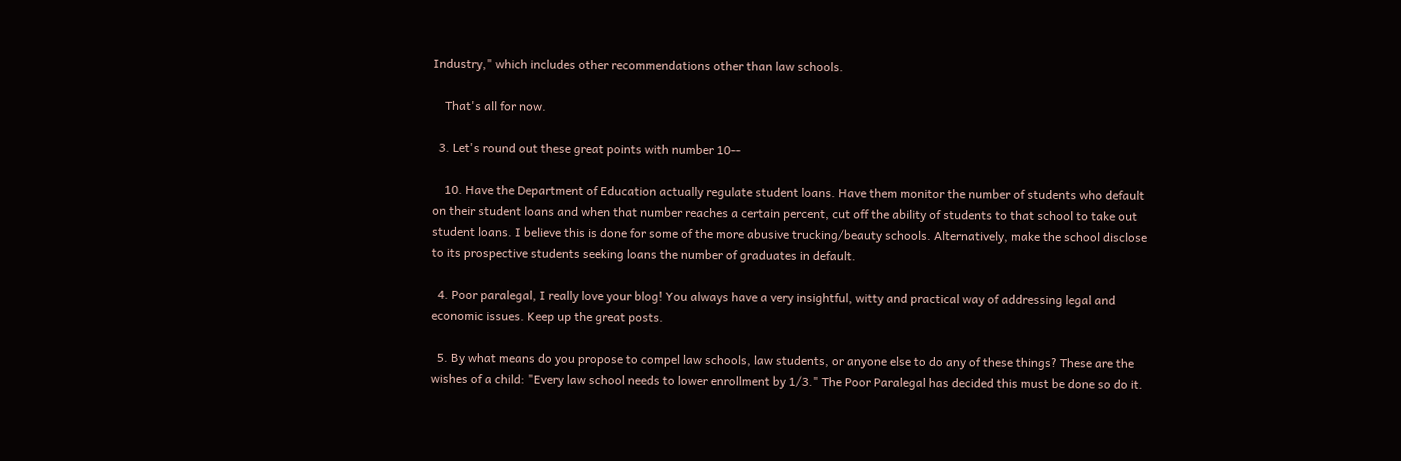Industry," which includes other recommendations other than law schools.

    That's all for now.

  3. Let's round out these great points with number 10--

    10. Have the Department of Education actually regulate student loans. Have them monitor the number of students who default on their student loans and when that number reaches a certain percent, cut off the ability of students to that school to take out student loans. I believe this is done for some of the more abusive trucking/beauty schools. Alternatively, make the school disclose to its prospective students seeking loans the number of graduates in default.

  4. Poor paralegal, I really love your blog! You always have a very insightful, witty and practical way of addressing legal and economic issues. Keep up the great posts.

  5. By what means do you propose to compel law schools, law students, or anyone else to do any of these things? These are the wishes of a child: "Every law school needs to lower enrollment by 1/3." The Poor Paralegal has decided this must be done so do it.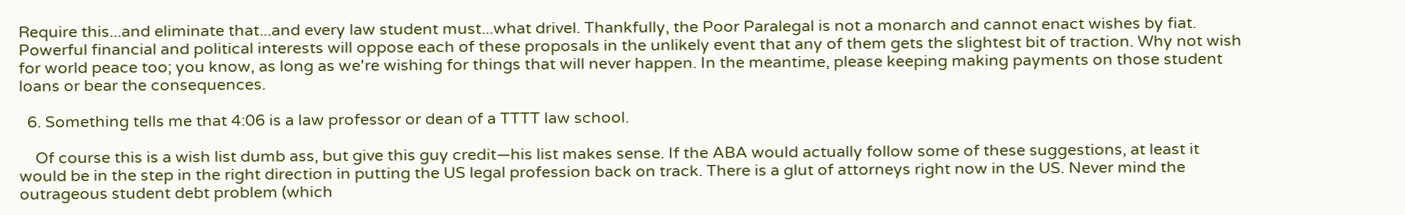Require this...and eliminate that...and every law student must...what drivel. Thankfully, the Poor Paralegal is not a monarch and cannot enact wishes by fiat. Powerful financial and political interests will oppose each of these proposals in the unlikely event that any of them gets the slightest bit of traction. Why not wish for world peace too; you know, as long as we're wishing for things that will never happen. In the meantime, please keeping making payments on those student loans or bear the consequences.

  6. Something tells me that 4:06 is a law professor or dean of a TTTT law school.

    Of course this is a wish list dumb ass, but give this guy credit—his list makes sense. If the ABA would actually follow some of these suggestions, at least it would be in the step in the right direction in putting the US legal profession back on track. There is a glut of attorneys right now in the US. Never mind the outrageous student debt problem (which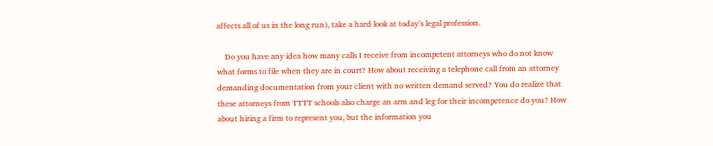affects all of us in the long run), take a hard look at today’s legal profession.

    Do you have any idea how many calls I receive from incompetent attorneys who do not know what forms to file when they are in court? How about receiving a telephone call from an attorney demanding documentation from your client with no written demand served? You do realize that these attorneys from TTTT schools also charge an arm and leg for their incompetence do you? How about hiring a firm to represent you, but the information you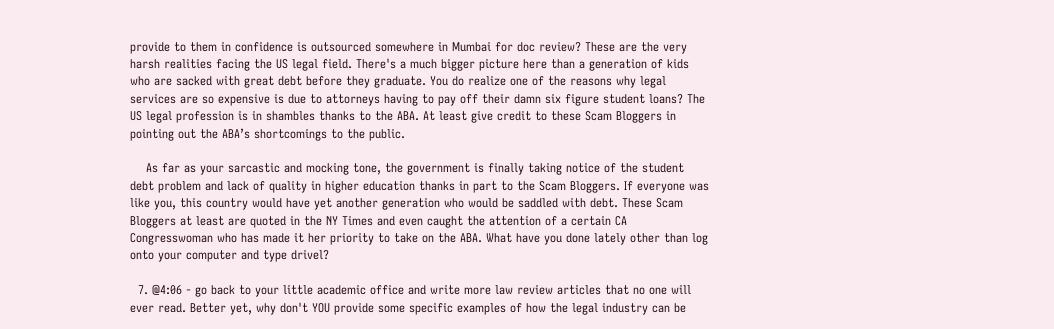provide to them in confidence is outsourced somewhere in Mumbai for doc review? These are the very harsh realities facing the US legal field. There's a much bigger picture here than a generation of kids who are sacked with great debt before they graduate. You do realize one of the reasons why legal services are so expensive is due to attorneys having to pay off their damn six figure student loans? The US legal profession is in shambles thanks to the ABA. At least give credit to these Scam Bloggers in pointing out the ABA’s shortcomings to the public.

    As far as your sarcastic and mocking tone, the government is finally taking notice of the student debt problem and lack of quality in higher education thanks in part to the Scam Bloggers. If everyone was like you, this country would have yet another generation who would be saddled with debt. These Scam Bloggers at least are quoted in the NY Times and even caught the attention of a certain CA Congresswoman who has made it her priority to take on the ABA. What have you done lately other than log onto your computer and type drivel?

  7. @4:06 - go back to your little academic office and write more law review articles that no one will ever read. Better yet, why don't YOU provide some specific examples of how the legal industry can be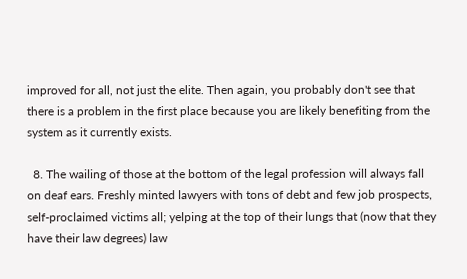improved for all, not just the elite. Then again, you probably don't see that there is a problem in the first place because you are likely benefiting from the system as it currently exists.

  8. The wailing of those at the bottom of the legal profession will always fall on deaf ears. Freshly minted lawyers with tons of debt and few job prospects, self-proclaimed victims all; yelping at the top of their lungs that (now that they have their law degrees) law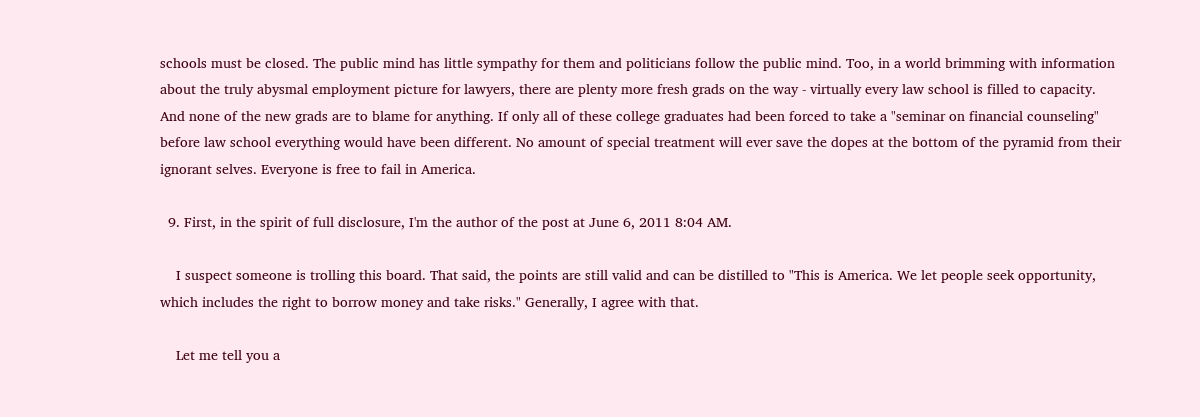schools must be closed. The public mind has little sympathy for them and politicians follow the public mind. Too, in a world brimming with information about the truly abysmal employment picture for lawyers, there are plenty more fresh grads on the way - virtually every law school is filled to capacity. And none of the new grads are to blame for anything. If only all of these college graduates had been forced to take a "seminar on financial counseling" before law school everything would have been different. No amount of special treatment will ever save the dopes at the bottom of the pyramid from their ignorant selves. Everyone is free to fail in America.

  9. First, in the spirit of full disclosure, I'm the author of the post at June 6, 2011 8:04 AM.

    I suspect someone is trolling this board. That said, the points are still valid and can be distilled to "This is America. We let people seek opportunity, which includes the right to borrow money and take risks." Generally, I agree with that.

    Let me tell you a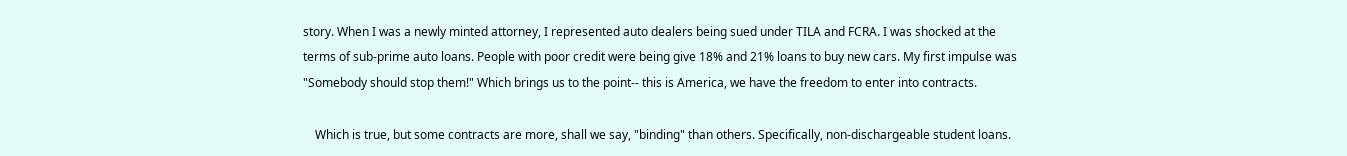story. When I was a newly minted attorney, I represented auto dealers being sued under TILA and FCRA. I was shocked at the terms of sub-prime auto loans. People with poor credit were being give 18% and 21% loans to buy new cars. My first impulse was "Somebody should stop them!" Which brings us to the point-- this is America, we have the freedom to enter into contracts.

    Which is true, but some contracts are more, shall we say, "binding" than others. Specifically, non-dischargeable student loans.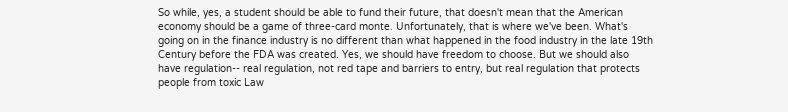So while, yes, a student should be able to fund their future, that doesn't mean that the American economy should be a game of three-card monte. Unfortunately, that is where we've been. What's going on in the finance industry is no different than what happened in the food industry in the late 19th Century before the FDA was created. Yes, we should have freedom to choose. But we should also have regulation-- real regulation, not red tape and barriers to entry, but real regulation that protects people from toxic Law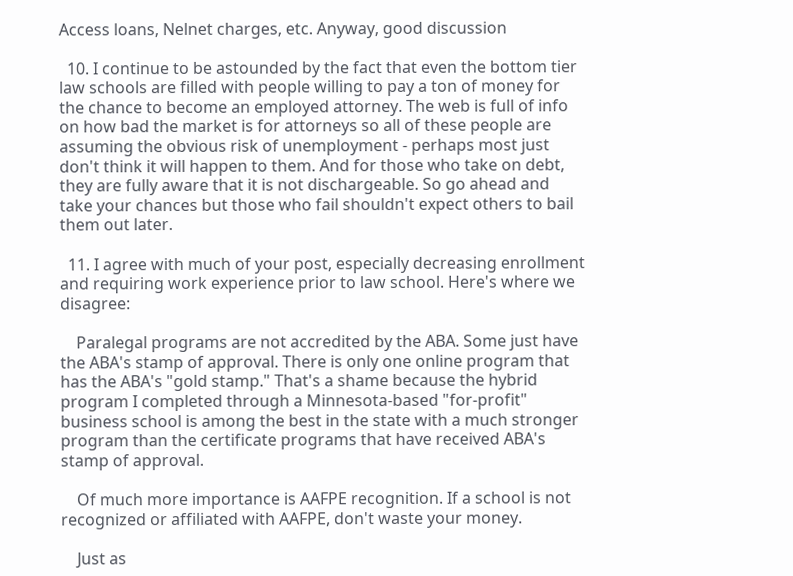Access loans, Nelnet charges, etc. Anyway, good discussion

  10. I continue to be astounded by the fact that even the bottom tier law schools are filled with people willing to pay a ton of money for the chance to become an employed attorney. The web is full of info on how bad the market is for attorneys so all of these people are assuming the obvious risk of unemployment - perhaps most just don't think it will happen to them. And for those who take on debt, they are fully aware that it is not dischargeable. So go ahead and take your chances but those who fail shouldn't expect others to bail them out later.

  11. I agree with much of your post, especially decreasing enrollment and requiring work experience prior to law school. Here's where we disagree:

    Paralegal programs are not accredited by the ABA. Some just have the ABA's stamp of approval. There is only one online program that has the ABA's "gold stamp." That's a shame because the hybrid program I completed through a Minnesota-based "for-profit" business school is among the best in the state with a much stronger program than the certificate programs that have received ABA's stamp of approval.

    Of much more importance is AAFPE recognition. If a school is not recognized or affiliated with AAFPE, don't waste your money.

    Just as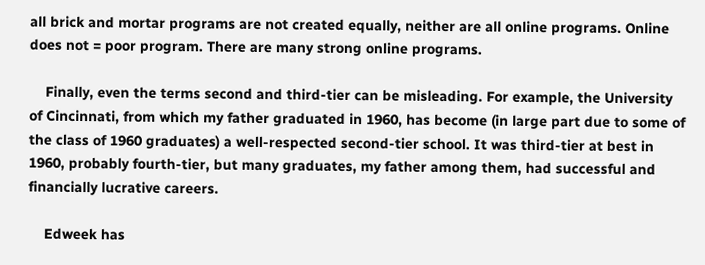all brick and mortar programs are not created equally, neither are all online programs. Online does not = poor program. There are many strong online programs.

    Finally, even the terms second and third-tier can be misleading. For example, the University of Cincinnati, from which my father graduated in 1960, has become (in large part due to some of the class of 1960 graduates) a well-respected second-tier school. It was third-tier at best in 1960, probably fourth-tier, but many graduates, my father among them, had successful and financially lucrative careers.

    Edweek has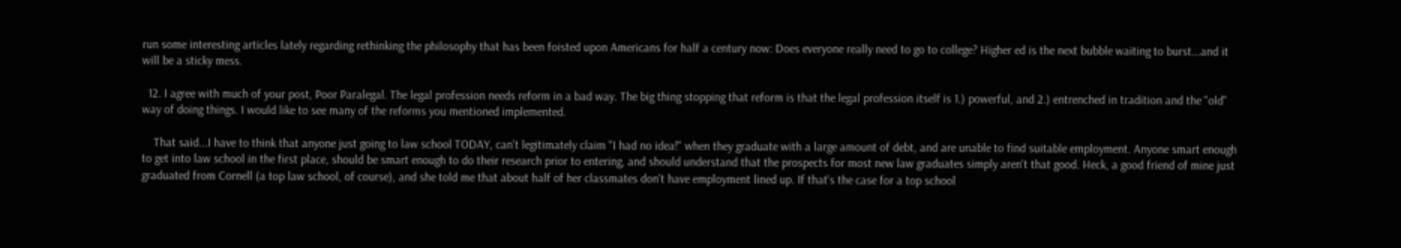run some interesting articles lately regarding rethinking the philosophy that has been foisted upon Americans for half a century now: Does everyone really need to go to college? Higher ed is the next bubble waiting to burst...and it will be a sticky mess.

  12. I agree with much of your post, Poor Paralegal. The legal profession needs reform in a bad way. The big thing stopping that reform is that the legal profession itself is 1.) powerful, and 2.) entrenched in tradition and the "old" way of doing things. I would like to see many of the reforms you mentioned implemented.

    That said...I have to think that anyone just going to law school TODAY, can't legitimately claim "I had no idea!" when they graduate with a large amount of debt, and are unable to find suitable employment. Anyone smart enough to get into law school in the first place, should be smart enough to do their research prior to entering, and should understand that the prospects for most new law graduates simply aren't that good. Heck, a good friend of mine just graduated from Cornell (a top law school, of course), and she told me that about half of her classmates don't have employment lined up. If that's the case for a top school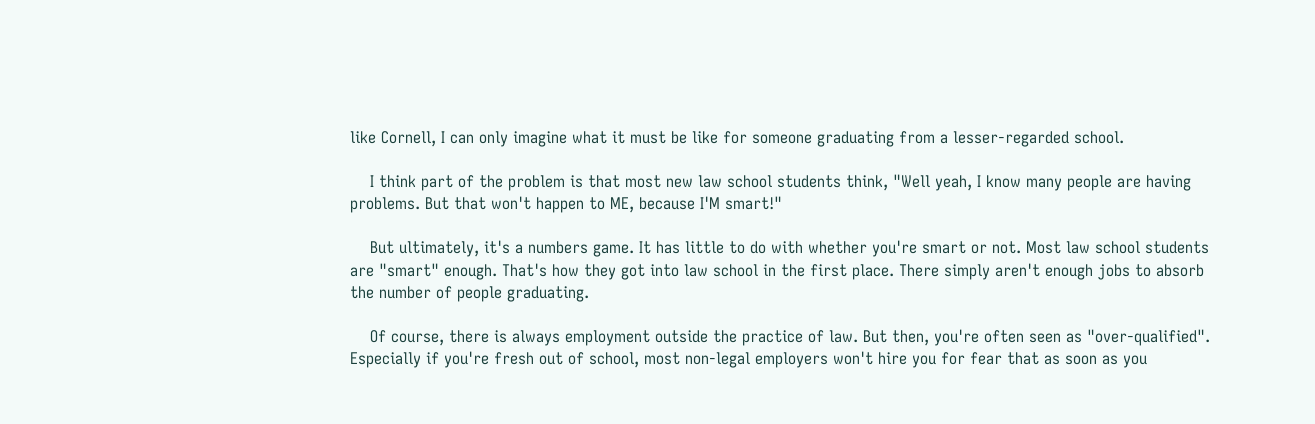like Cornell, I can only imagine what it must be like for someone graduating from a lesser-regarded school.

    I think part of the problem is that most new law school students think, "Well yeah, I know many people are having problems. But that won't happen to ME, because I'M smart!"

    But ultimately, it's a numbers game. It has little to do with whether you're smart or not. Most law school students are "smart" enough. That's how they got into law school in the first place. There simply aren't enough jobs to absorb the number of people graduating.

    Of course, there is always employment outside the practice of law. But then, you're often seen as "over-qualified". Especially if you're fresh out of school, most non-legal employers won't hire you for fear that as soon as you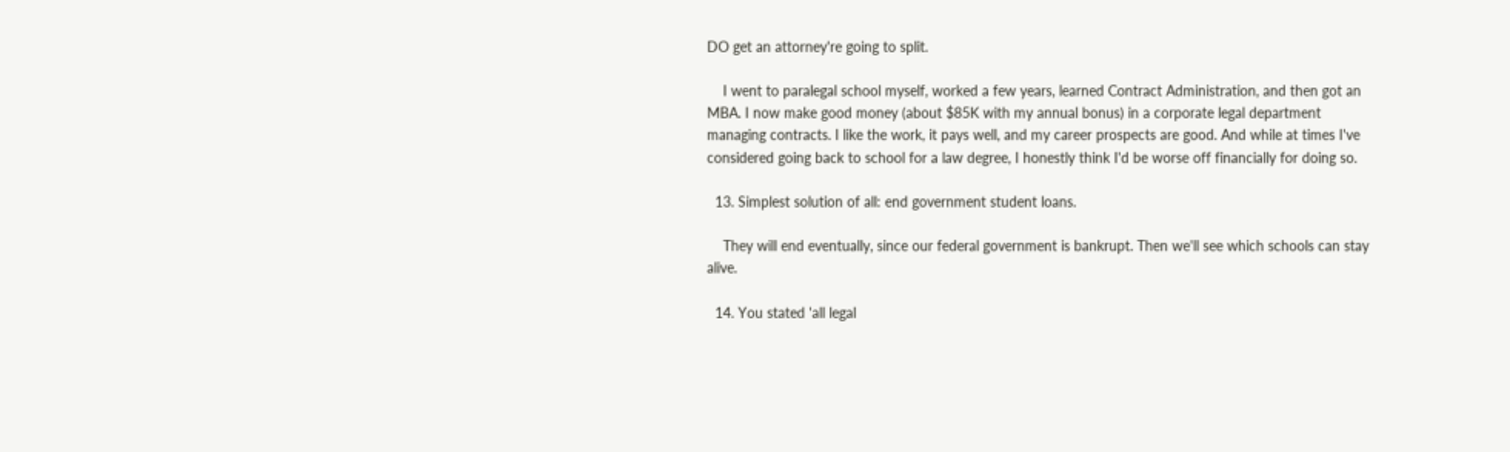DO get an attorney're going to split.

    I went to paralegal school myself, worked a few years, learned Contract Administration, and then got an MBA. I now make good money (about $85K with my annual bonus) in a corporate legal department managing contracts. I like the work, it pays well, and my career prospects are good. And while at times I've considered going back to school for a law degree, I honestly think I'd be worse off financially for doing so.

  13. Simplest solution of all: end government student loans.

    They will end eventually, since our federal government is bankrupt. Then we'll see which schools can stay alive.

  14. You stated 'all legal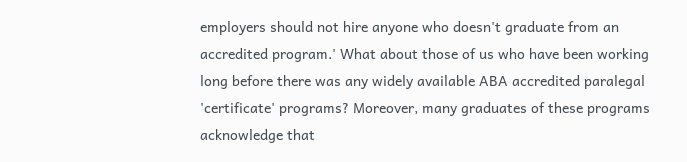employers should not hire anyone who doesn't graduate from an accredited program.' What about those of us who have been working long before there was any widely available ABA accredited paralegal 'certificate' programs? Moreover, many graduates of these programs acknowledge that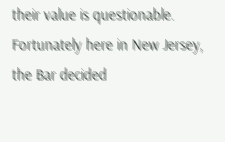their value is questionable. Fortunately here in New Jersey, the Bar decided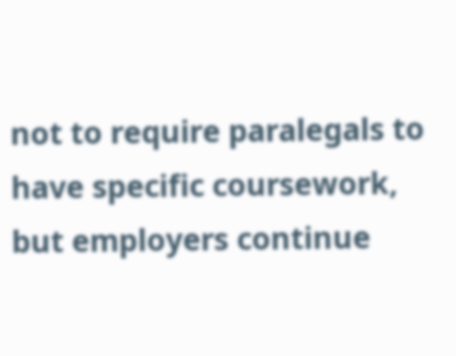not to require paralegals to have specific coursework, but employers continue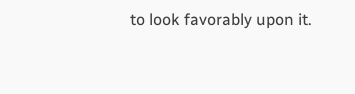to look favorably upon it.